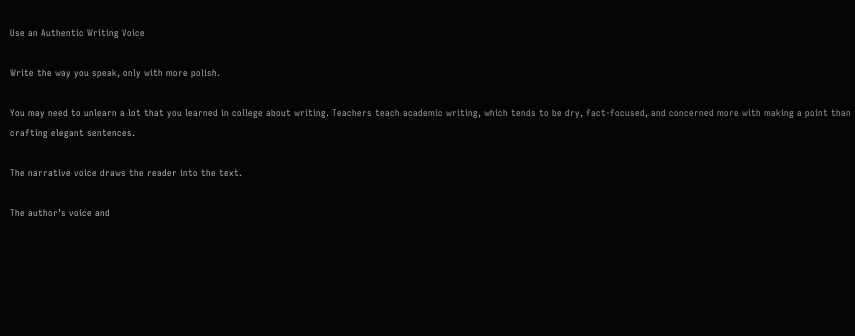Use an Authentic Writing Voice

Write the way you speak, only with more polish.

You may need to unlearn a lot that you learned in college about writing. Teachers teach academic writing, which tends to be dry, fact-focused, and concerned more with making a point than crafting elegant sentences.

The narrative voice draws the reader into the text.

The author’s voice and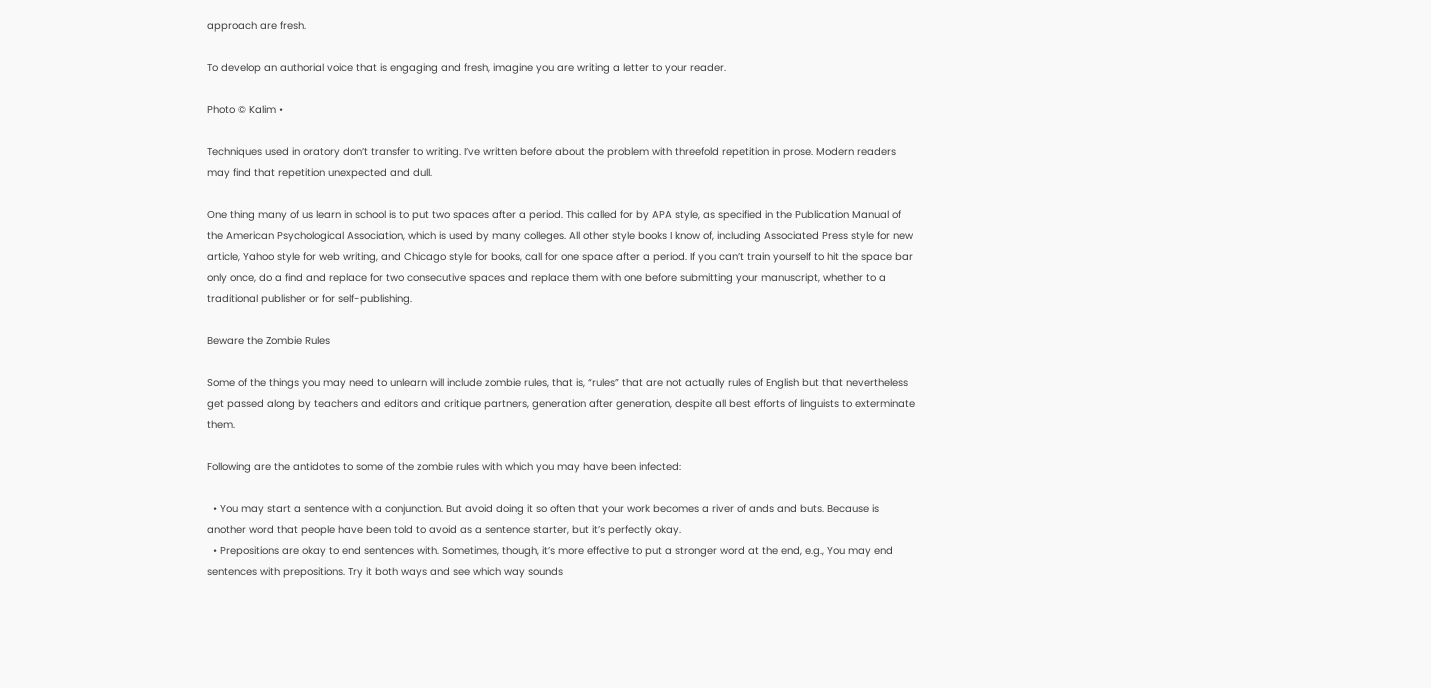approach are fresh.

To develop an authorial voice that is engaging and fresh, imagine you are writing a letter to your reader.

Photo © Kalim •

Techniques used in oratory don’t transfer to writing. I’ve written before about the problem with threefold repetition in prose. Modern readers may find that repetition unexpected and dull.

One thing many of us learn in school is to put two spaces after a period. This called for by APA style, as specified in the Publication Manual of the American Psychological Association, which is used by many colleges. All other style books I know of, including Associated Press style for new article, Yahoo style for web writing, and Chicago style for books, call for one space after a period. If you can’t train yourself to hit the space bar only once, do a find and replace for two consecutive spaces and replace them with one before submitting your manuscript, whether to a traditional publisher or for self-publishing.

Beware the Zombie Rules

Some of the things you may need to unlearn will include zombie rules, that is, “rules” that are not actually rules of English but that nevertheless get passed along by teachers and editors and critique partners, generation after generation, despite all best efforts of linguists to exterminate them.

Following are the antidotes to some of the zombie rules with which you may have been infected:

  • You may start a sentence with a conjunction. But avoid doing it so often that your work becomes a river of ands and buts. Because is another word that people have been told to avoid as a sentence starter, but it’s perfectly okay.
  • Prepositions are okay to end sentences with. Sometimes, though, it’s more effective to put a stronger word at the end, e.g., You may end sentences with prepositions. Try it both ways and see which way sounds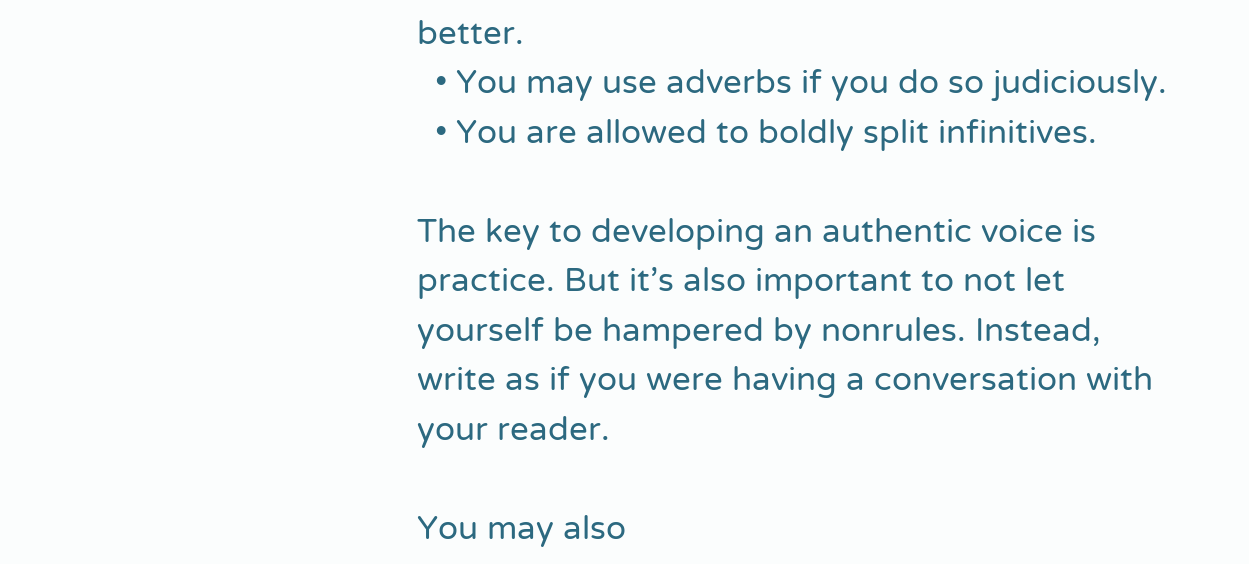better.
  • You may use adverbs if you do so judiciously.
  • You are allowed to boldly split infinitives.

The key to developing an authentic voice is practice. But it’s also important to not let yourself be hampered by nonrules. Instead, write as if you were having a conversation with your reader.

You may also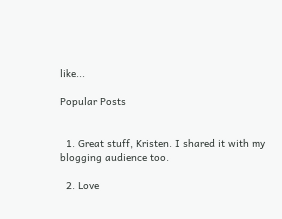like...

Popular Posts


  1. Great stuff, Kristen. I shared it with my blogging audience too.

  2. Love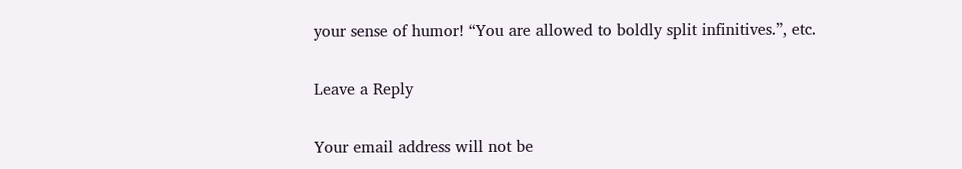your sense of humor! “You are allowed to boldly split infinitives.”, etc.

Leave a Reply

Your email address will not be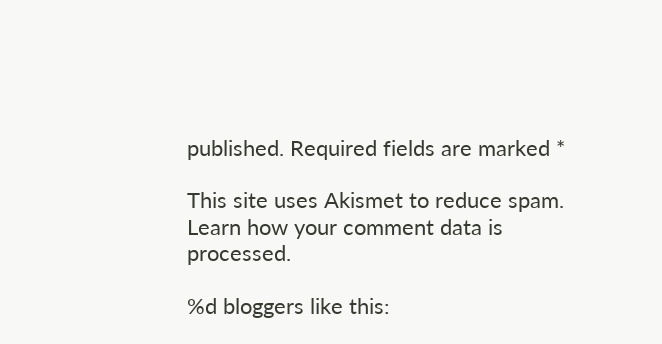published. Required fields are marked *

This site uses Akismet to reduce spam. Learn how your comment data is processed.

%d bloggers like this: